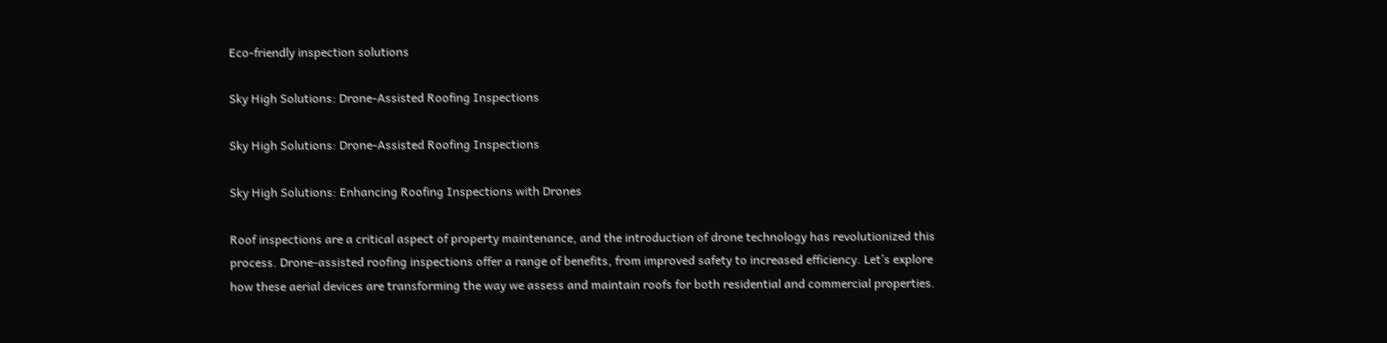Eco-friendly inspection solutions

Sky High Solutions: Drone-Assisted Roofing Inspections

Sky High Solutions: Drone-Assisted Roofing Inspections

Sky High Solutions: Enhancing Roofing Inspections with Drones

Roof inspections are a critical aspect of property maintenance, and the introduction of drone technology has revolutionized this process. Drone-assisted roofing inspections offer a range of benefits, from improved safety to increased efficiency. Let’s explore how these aerial devices are transforming the way we assess and maintain roofs for both residential and commercial properties.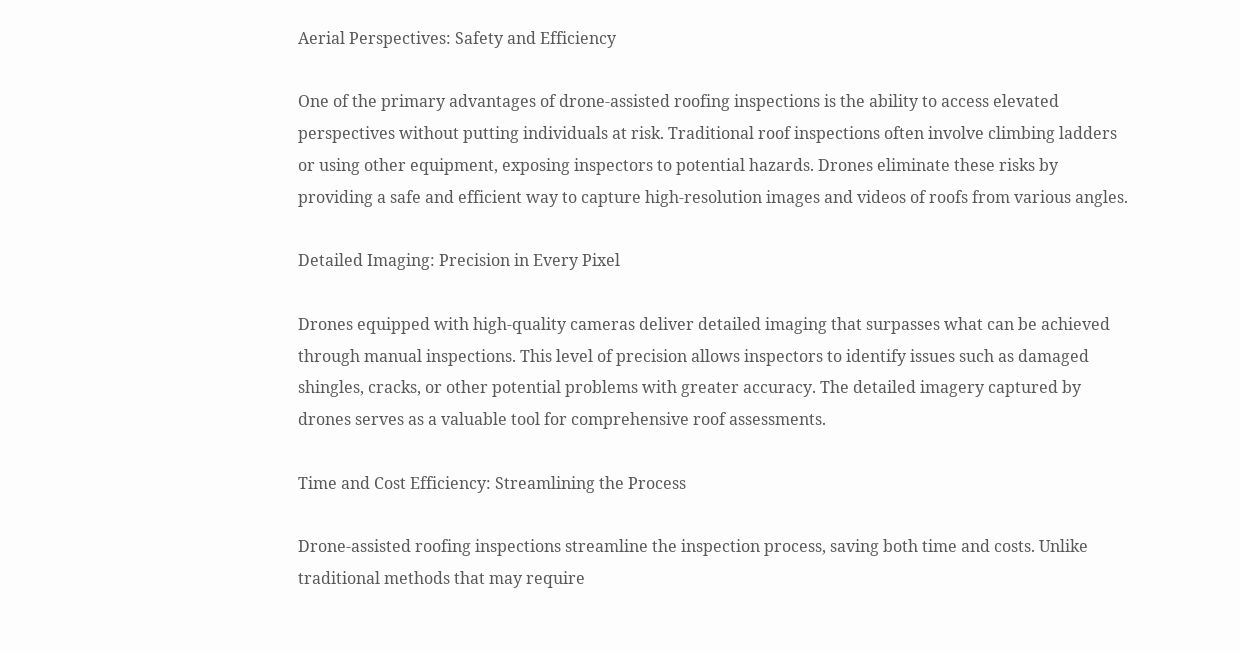Aerial Perspectives: Safety and Efficiency

One of the primary advantages of drone-assisted roofing inspections is the ability to access elevated perspectives without putting individuals at risk. Traditional roof inspections often involve climbing ladders or using other equipment, exposing inspectors to potential hazards. Drones eliminate these risks by providing a safe and efficient way to capture high-resolution images and videos of roofs from various angles.

Detailed Imaging: Precision in Every Pixel

Drones equipped with high-quality cameras deliver detailed imaging that surpasses what can be achieved through manual inspections. This level of precision allows inspectors to identify issues such as damaged shingles, cracks, or other potential problems with greater accuracy. The detailed imagery captured by drones serves as a valuable tool for comprehensive roof assessments.

Time and Cost Efficiency: Streamlining the Process

Drone-assisted roofing inspections streamline the inspection process, saving both time and costs. Unlike traditional methods that may require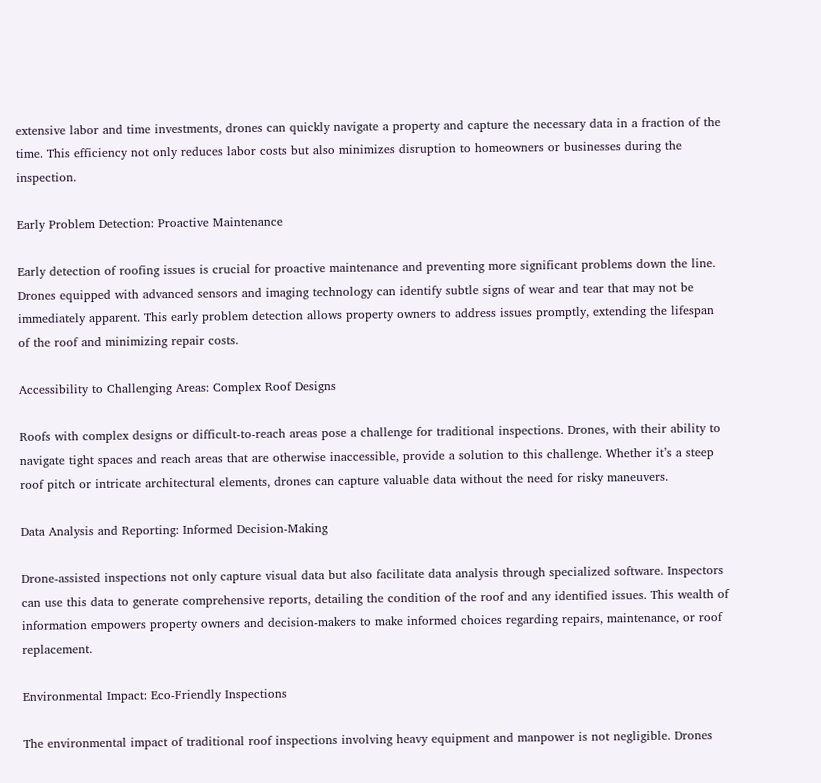extensive labor and time investments, drones can quickly navigate a property and capture the necessary data in a fraction of the time. This efficiency not only reduces labor costs but also minimizes disruption to homeowners or businesses during the inspection.

Early Problem Detection: Proactive Maintenance

Early detection of roofing issues is crucial for proactive maintenance and preventing more significant problems down the line. Drones equipped with advanced sensors and imaging technology can identify subtle signs of wear and tear that may not be immediately apparent. This early problem detection allows property owners to address issues promptly, extending the lifespan of the roof and minimizing repair costs.

Accessibility to Challenging Areas: Complex Roof Designs

Roofs with complex designs or difficult-to-reach areas pose a challenge for traditional inspections. Drones, with their ability to navigate tight spaces and reach areas that are otherwise inaccessible, provide a solution to this challenge. Whether it’s a steep roof pitch or intricate architectural elements, drones can capture valuable data without the need for risky maneuvers.

Data Analysis and Reporting: Informed Decision-Making

Drone-assisted inspections not only capture visual data but also facilitate data analysis through specialized software. Inspectors can use this data to generate comprehensive reports, detailing the condition of the roof and any identified issues. This wealth of information empowers property owners and decision-makers to make informed choices regarding repairs, maintenance, or roof replacement.

Environmental Impact: Eco-Friendly Inspections

The environmental impact of traditional roof inspections involving heavy equipment and manpower is not negligible. Drones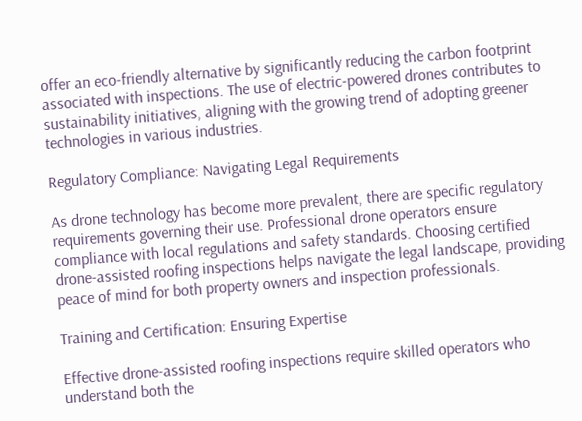offer an eco-friendly alternative by significantly reducing the carbon footprint associated with inspections. The use of electric-powered drones contributes to sustainability initiatives, aligning with the growing trend of adopting greener technologies in various industries.

Regulatory Compliance: Navigating Legal Requirements

As drone technology has become more prevalent, there are specific regulatory requirements governing their use. Professional drone operators ensure compliance with local regulations and safety standards. Choosing certified drone-assisted roofing inspections helps navigate the legal landscape, providing peace of mind for both property owners and inspection professionals.

Training and Certification: Ensuring Expertise

Effective drone-assisted roofing inspections require skilled operators who understand both the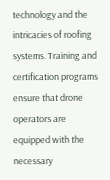technology and the intricacies of roofing systems. Training and certification programs ensure that drone operators are equipped with the necessary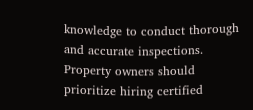knowledge to conduct thorough and accurate inspections. Property owners should prioritize hiring certified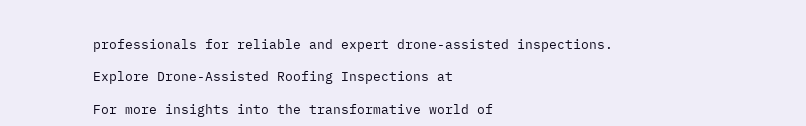professionals for reliable and expert drone-assisted inspections.

Explore Drone-Assisted Roofing Inspections at

For more insights into the transformative world of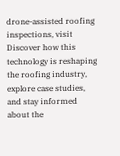drone-assisted roofing inspections, visit Discover how this technology is reshaping the roofing industry, explore case studies, and stay informed about the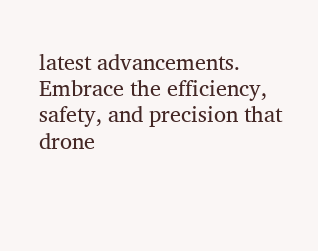latest advancements. Embrace the efficiency, safety, and precision that drone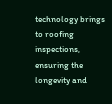technology brings to roofing inspections, ensuring the longevity and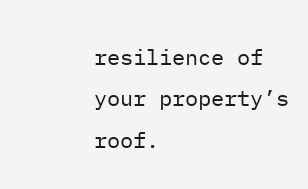resilience of your property’s roof.